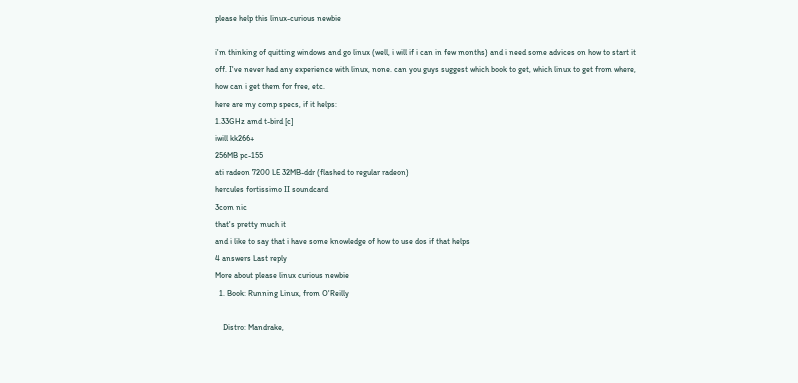please help this linux-curious newbie

i'm thinking of quitting windows and go linux (well, i will if i can in few months) and i need some advices on how to start it off. I've never had any experience with linux, none. can you guys suggest which book to get, which linux to get from where, how can i get them for free, etc.
here are my comp specs, if it helps:
1.33GHz amd t-bird [c]
iwill kk266+
256MB pc-155
ati radeon 7200 LE 32MB-ddr (flashed to regular radeon)
hercules fortissimo II soundcard
3com nic
that's pretty much it
and i like to say that i have some knowledge of how to use dos if that helps
4 answers Last reply
More about please linux curious newbie
  1. Book: Running Linux, from O'Reilly

    Distro: Mandrake,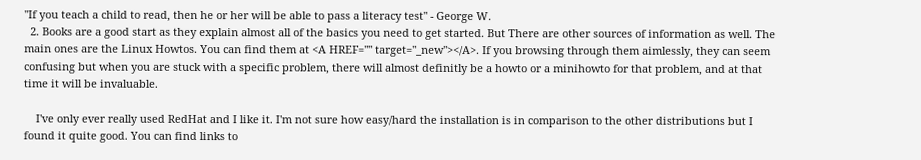"If you teach a child to read, then he or her will be able to pass a literacy test" - George W.
  2. Books are a good start as they explain almost all of the basics you need to get started. But There are other sources of information as well. The main ones are the Linux Howtos. You can find them at <A HREF="" target="_new"></A>. If you browsing through them aimlessly, they can seem confusing but when you are stuck with a specific problem, there will almost definitly be a howto or a minihowto for that problem, and at that time it will be invaluable.

    I've only ever really used RedHat and I like it. I'm not sure how easy/hard the installation is in comparison to the other distributions but I found it quite good. You can find links to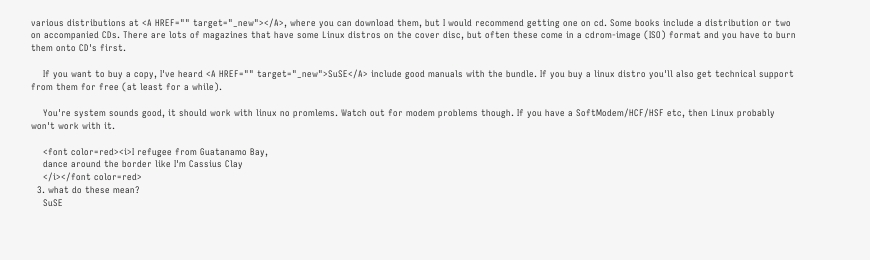various distributions at <A HREF="" target="_new"></A>, where you can download them, but I would recommend getting one on cd. Some books include a distribution or two on accompanied CDs. There are lots of magazines that have some Linux distros on the cover disc, but often these come in a cdrom-image (ISO) format and you have to burn them onto CD's first.

    If you want to buy a copy, I've heard <A HREF="" target="_new">SuSE</A> include good manuals with the bundle. If you buy a linux distro you'll also get technical support from them for free (at least for a while).

    You're system sounds good, it should work with linux no promlems. Watch out for modem problems though. If you have a SoftModem/HCF/HSF etc, then Linux probably won't work with it.

    <font color=red><i>I refugee from Guatanamo Bay,
    dance around the border like I'm Cassius Clay
    </i></font color=red>
  3. what do these mean?
    SuSE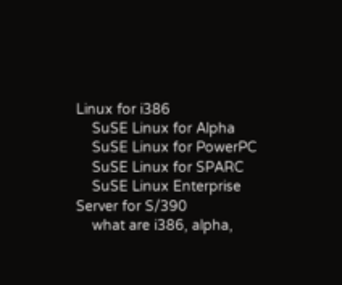Linux for i386
    SuSE Linux for Alpha
    SuSE Linux for PowerPC
    SuSE Linux for SPARC
    SuSE Linux Enterprise Server for S/390
    what are i386, alpha,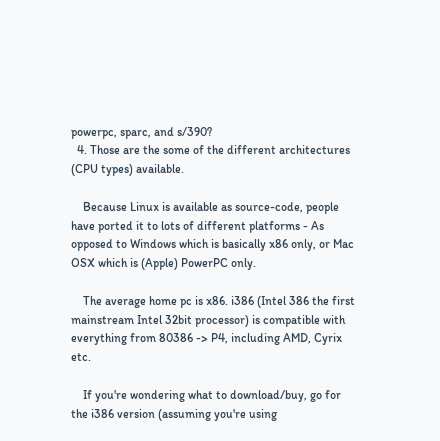powerpc, sparc, and s/390?
  4. Those are the some of the different architectures (CPU types) available.

    Because Linux is available as source-code, people have ported it to lots of different platforms - As opposed to Windows which is basically x86 only, or Mac OSX which is (Apple) PowerPC only.

    The average home pc is x86. i386 (Intel 386 the first mainstream Intel 32bit processor) is compatible with everything from 80386 -> P4, including AMD, Cyrix etc.

    If you're wondering what to download/buy, go for the i386 version (assuming you're using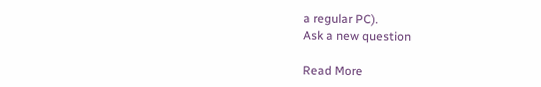a regular PC).
Ask a new question

Read More